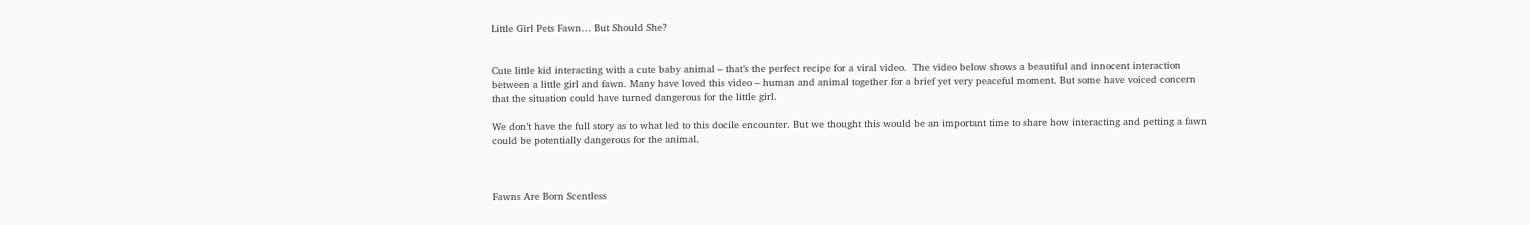Little Girl Pets Fawn… But Should She?


Cute little kid interacting with a cute baby animal – that’s the perfect recipe for a viral video.  The video below shows a beautiful and innocent interaction between a little girl and fawn. Many have loved this video – human and animal together for a brief yet very peaceful moment. But some have voiced concern that the situation could have turned dangerous for the little girl.

We don’t have the full story as to what led to this docile encounter. But we thought this would be an important time to share how interacting and petting a fawn could be potentially dangerous for the animal.



Fawns Are Born Scentless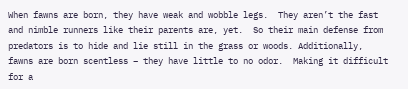When fawns are born, they have weak and wobble legs.  They aren’t the fast and nimble runners like their parents are, yet.  So their main defense from predators is to hide and lie still in the grass or woods. Additionally, fawns are born scentless – they have little to no odor.  Making it difficult for a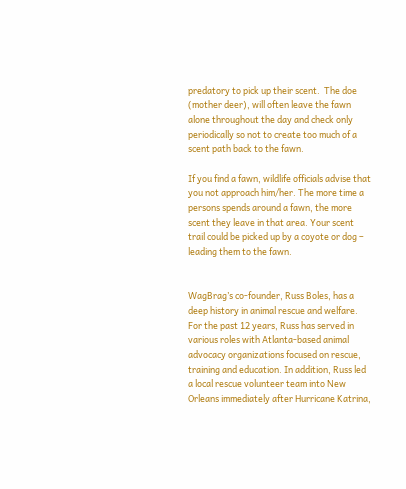predatory to pick up their scent.  The doe (mother deer), will often leave the fawn alone throughout the day and check only periodically so not to create too much of a scent path back to the fawn.

If you find a fawn, wildlife officials advise that you not approach him/her. The more time a persons spends around a fawn, the more scent they leave in that area. Your scent trail could be picked up by a coyote or dog – leading them to the fawn.


WagBrag’s co-founder, Russ Boles, has a deep history in animal rescue and welfare. For the past 12 years, Russ has served in various roles with Atlanta-based animal advocacy organizations focused on rescue, training and education. In addition, Russ led a local rescue volunteer team into New Orleans immediately after Hurricane Katrina,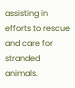assisting in efforts to rescue and care for stranded animals.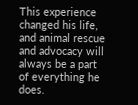This experience changed his life, and animal rescue and advocacy will always be a part of everything he does.